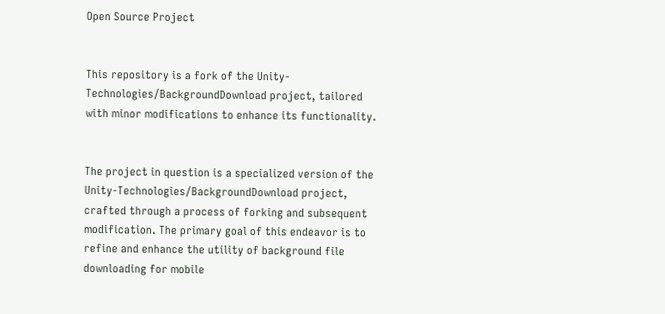Open Source Project


This repository is a fork of the Unity-Technologies/BackgroundDownload project, tailored with minor modifications to enhance its functionality.


The project in question is a specialized version of the Unity-Technologies/BackgroundDownload project, crafted through a process of forking and subsequent modification. The primary goal of this endeavor is to refine and enhance the utility of background file downloading for mobile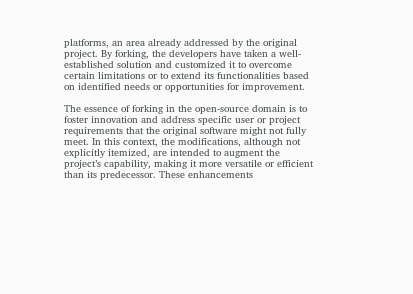platforms, an area already addressed by the original project. By forking, the developers have taken a well-established solution and customized it to overcome certain limitations or to extend its functionalities based on identified needs or opportunities for improvement.

The essence of forking in the open-source domain is to foster innovation and address specific user or project requirements that the original software might not fully meet. In this context, the modifications, although not explicitly itemized, are intended to augment the project’s capability, making it more versatile or efficient than its predecessor. These enhancements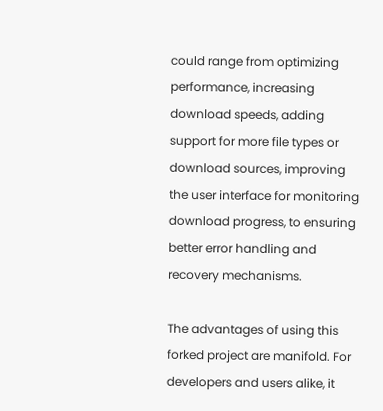could range from optimizing performance, increasing download speeds, adding support for more file types or download sources, improving the user interface for monitoring download progress, to ensuring better error handling and recovery mechanisms.

The advantages of using this forked project are manifold. For developers and users alike, it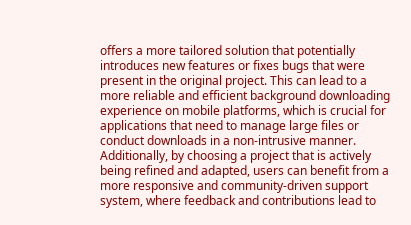offers a more tailored solution that potentially introduces new features or fixes bugs that were present in the original project. This can lead to a more reliable and efficient background downloading experience on mobile platforms, which is crucial for applications that need to manage large files or conduct downloads in a non-intrusive manner. Additionally, by choosing a project that is actively being refined and adapted, users can benefit from a more responsive and community-driven support system, where feedback and contributions lead to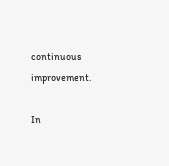continuous improvement.

In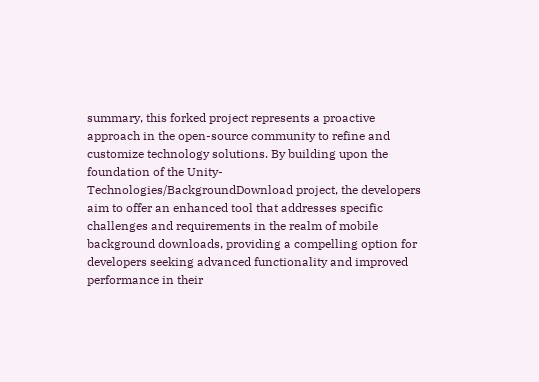summary, this forked project represents a proactive approach in the open-source community to refine and customize technology solutions. By building upon the foundation of the Unity-Technologies/BackgroundDownload project, the developers aim to offer an enhanced tool that addresses specific challenges and requirements in the realm of mobile background downloads, providing a compelling option for developers seeking advanced functionality and improved performance in their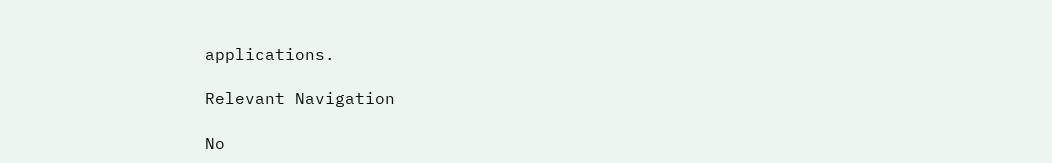applications.

Relevant Navigation

No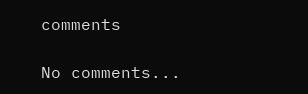comments

No comments...